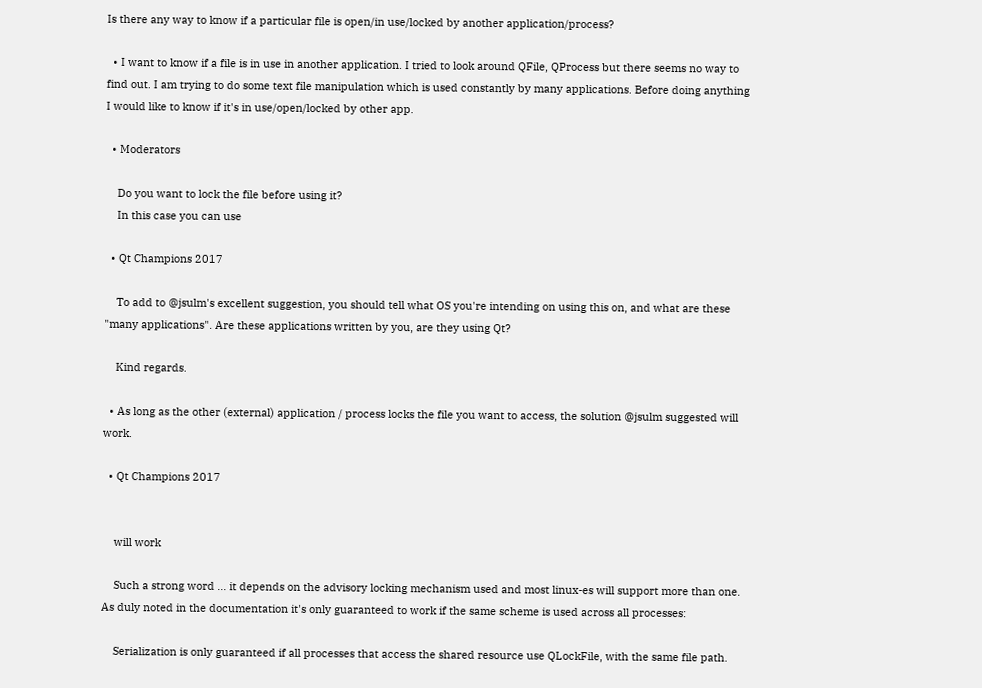Is there any way to know if a particular file is open/in use/locked by another application/process?

  • I want to know if a file is in use in another application. I tried to look around QFile, QProcess but there seems no way to find out. I am trying to do some text file manipulation which is used constantly by many applications. Before doing anything I would like to know if it's in use/open/locked by other app.

  • Moderators

    Do you want to lock the file before using it?
    In this case you can use

  • Qt Champions 2017

    To add to @jsulm's excellent suggestion, you should tell what OS you're intending on using this on, and what are these "many applications". Are these applications written by you, are they using Qt?

    Kind regards.

  • As long as the other (external) application / process locks the file you want to access, the solution @jsulm suggested will work.

  • Qt Champions 2017


    will work

    Such a strong word ... it depends on the advisory locking mechanism used and most linux-es will support more than one. As duly noted in the documentation it's only guaranteed to work if the same scheme is used across all processes:

    Serialization is only guaranteed if all processes that access the shared resource use QLockFile, with the same file path.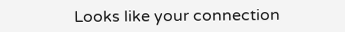Looks like your connection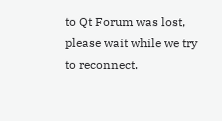to Qt Forum was lost, please wait while we try to reconnect.